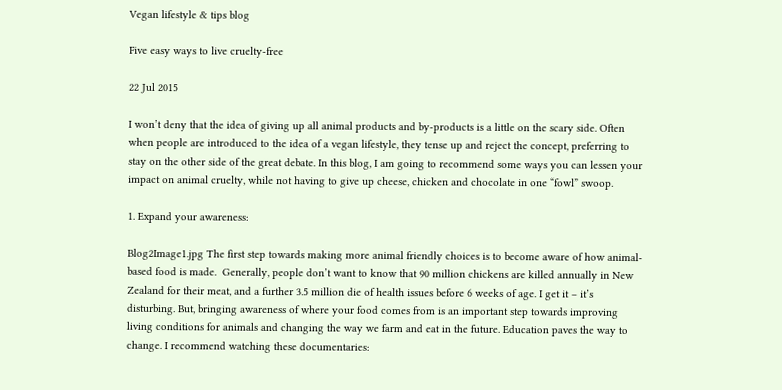Vegan lifestyle & tips blog

Five easy ways to live cruelty-free

22 Jul 2015

I won’t deny that the idea of giving up all animal products and by-products is a little on the scary side. Often when people are introduced to the idea of a vegan lifestyle, they tense up and reject the concept, preferring to stay on the other side of the great debate. In this blog, I am going to recommend some ways you can lessen your impact on animal cruelty, while not having to give up cheese, chicken and chocolate in one “fowl” swoop.

1. Expand your awareness:

Blog2Image1.jpg The first step towards making more animal friendly choices is to become aware of how animal-based food is made.  Generally, people don’t want to know that 90 million chickens are killed annually in New Zealand for their meat, and a further 3.5 million die of health issues before 6 weeks of age. I get it – it’s disturbing. But, bringing awareness of where your food comes from is an important step towards improving living conditions for animals and changing the way we farm and eat in the future. Education paves the way to change. I recommend watching these documentaries: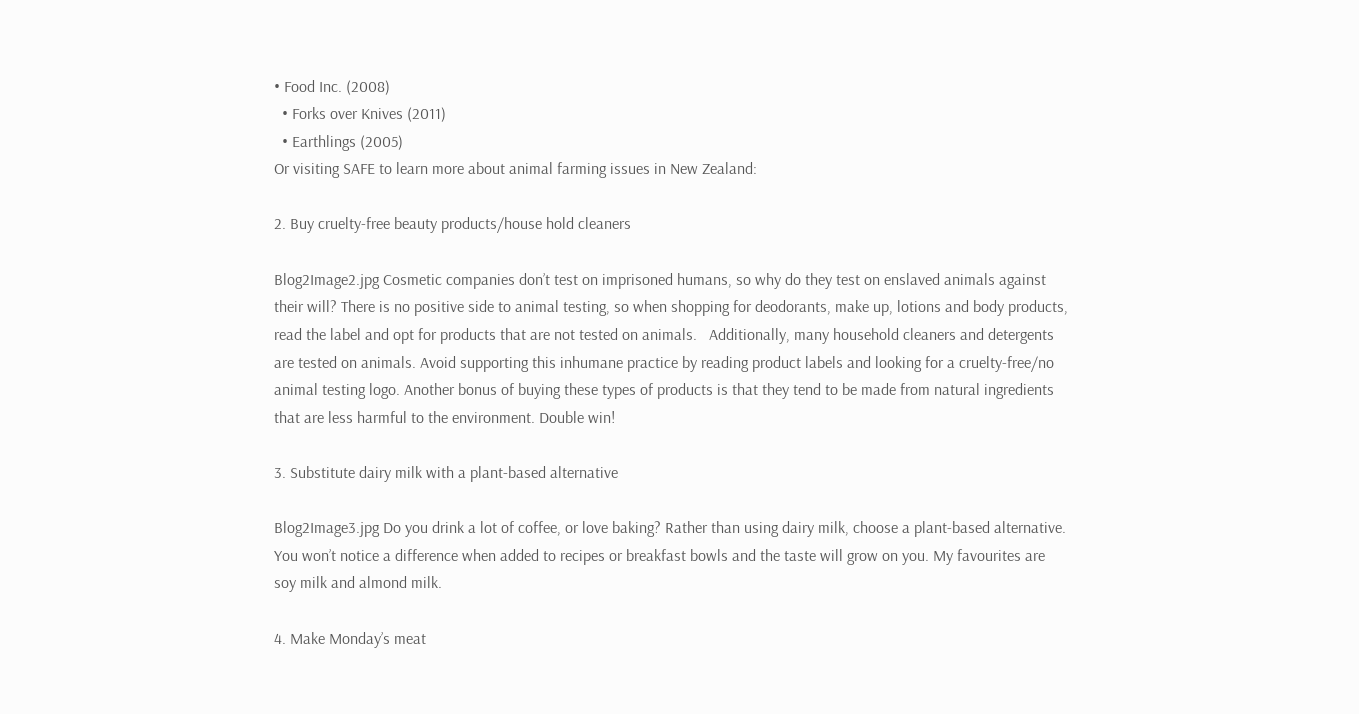• Food Inc. (2008)
  • Forks over Knives (2011)
  • Earthlings (2005)
Or visiting SAFE to learn more about animal farming issues in New Zealand:

2. Buy cruelty-free beauty products/house hold cleaners

Blog2Image2.jpg Cosmetic companies don’t test on imprisoned humans, so why do they test on enslaved animals against their will? There is no positive side to animal testing, so when shopping for deodorants, make up, lotions and body products, read the label and opt for products that are not tested on animals.   Additionally, many household cleaners and detergents are tested on animals. Avoid supporting this inhumane practice by reading product labels and looking for a cruelty-free/no animal testing logo. Another bonus of buying these types of products is that they tend to be made from natural ingredients that are less harmful to the environment. Double win!

3. Substitute dairy milk with a plant-based alternative

Blog2Image3.jpg Do you drink a lot of coffee, or love baking? Rather than using dairy milk, choose a plant-based alternative. You won’t notice a difference when added to recipes or breakfast bowls and the taste will grow on you. My favourites are soy milk and almond milk.

4. Make Monday’s meat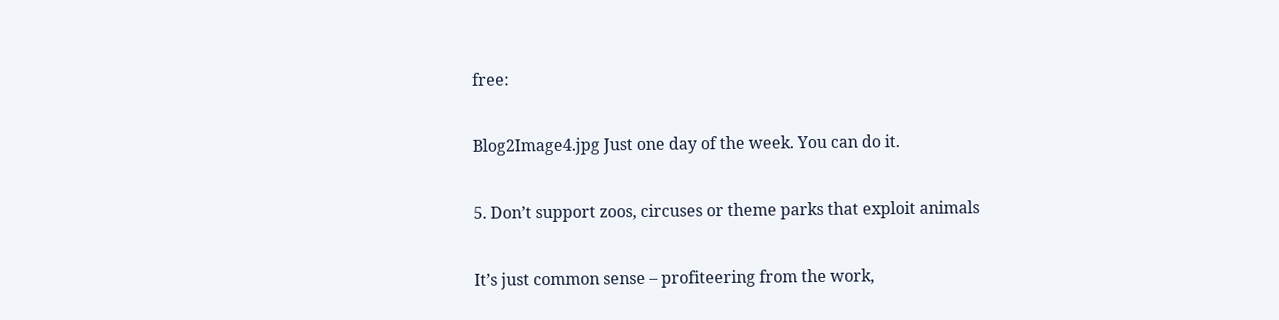free:

Blog2Image4.jpg Just one day of the week. You can do it.

5. Don’t support zoos, circuses or theme parks that exploit animals

It’s just common sense – profiteering from the work,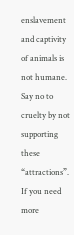enslavement and captivity of animals is not humane. Say no to cruelty by not supporting these “attractions”.   If you need more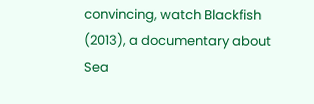convincing, watch Blackfish (2013), a documentary about Sea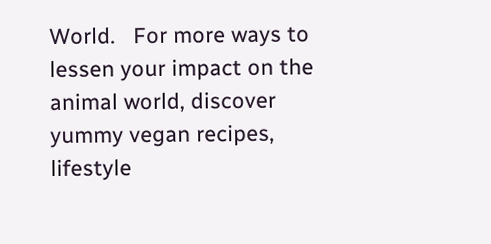World.   For more ways to lessen your impact on the animal world, discover yummy vegan recipes, lifestyle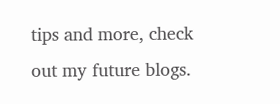tips and more, check out my future blogs.